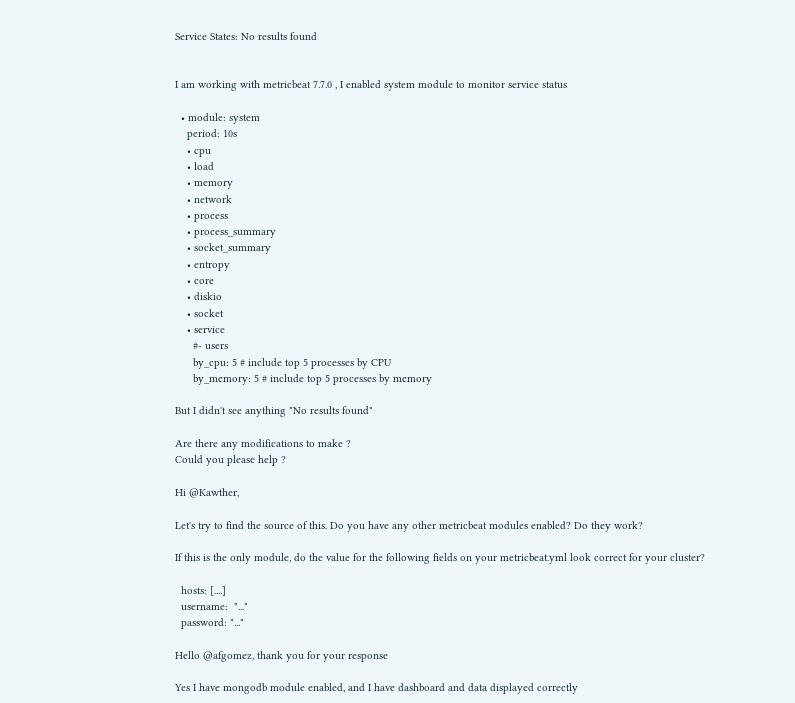Service States: No results found


I am working with metricbeat 7.7.0 , I enabled system module to monitor service status

  • module: system
    period: 10s
    • cpu
    • load
    • memory
    • network
    • process
    • process_summary
    • socket_summary
    • entropy
    • core
    • diskio
    • socket
    • service
      #- users
      by_cpu: 5 # include top 5 processes by CPU
      by_memory: 5 # include top 5 processes by memory

But I didn't see anything "No results found"

Are there any modifications to make ?
Could you please help ?

Hi @Kawther,

Let's try to find the source of this. Do you have any other metricbeat modules enabled? Do they work?

If this is the only module, do the value for the following fields on your metricbeat.yml look correct for your cluster?

  hosts: [....]
  username:  "..."
  password: "..."

Hello @afgomez, thank you for your response

Yes I have mongodb module enabled, and I have dashboard and data displayed correctly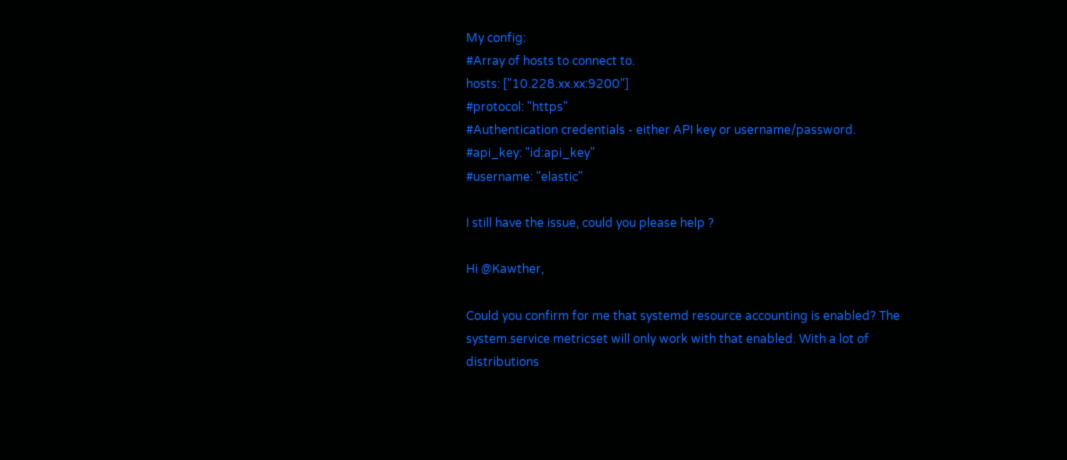My config:
#Array of hosts to connect to.
hosts: ["10.228.xx.xx:9200"]
#protocol: "https"
#Authentication credentials - either API key or username/password.
#api_key: "id:api_key"
#username: "elastic"

I still have the issue, could you please help ?

Hi @Kawther,

Could you confirm for me that systemd resource accounting is enabled? The system.service metricset will only work with that enabled. With a lot of distributions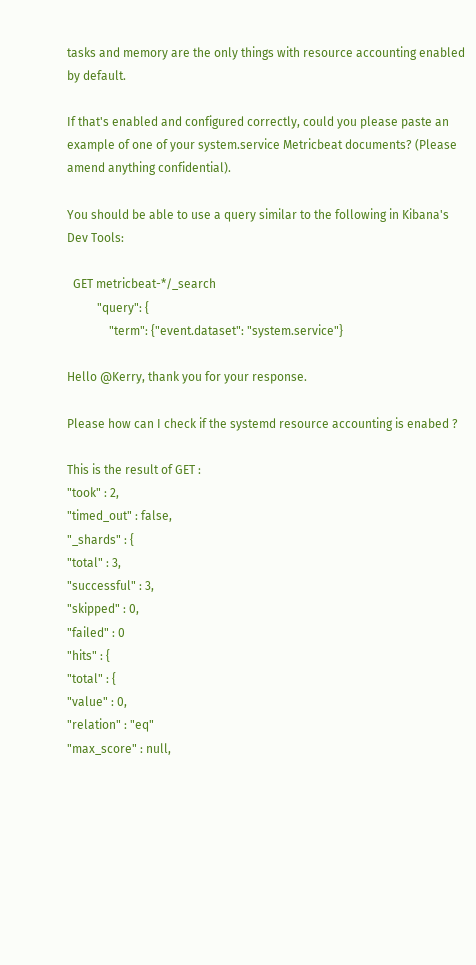tasks and memory are the only things with resource accounting enabled by default.

If that's enabled and configured correctly, could you please paste an example of one of your system.service Metricbeat documents? (Please amend anything confidential).

You should be able to use a query similar to the following in Kibana's Dev Tools:

  GET metricbeat-*/_search
          "query": {
              "term": {"event.dataset": "system.service"}

Hello @Kerry, thank you for your response.

Please how can I check if the systemd resource accounting is enabed ?

This is the result of GET :
"took" : 2,
"timed_out" : false,
"_shards" : {
"total" : 3,
"successful" : 3,
"skipped" : 0,
"failed" : 0
"hits" : {
"total" : {
"value" : 0,
"relation" : "eq"
"max_score" : null,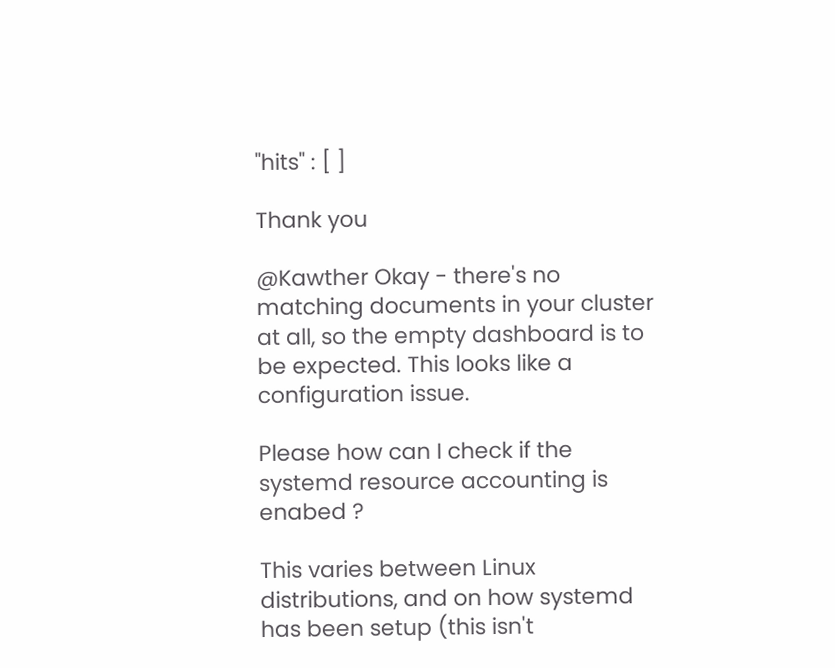"hits" : [ ]

Thank you

@Kawther Okay - there's no matching documents in your cluster at all, so the empty dashboard is to be expected. This looks like a configuration issue.

Please how can I check if the systemd resource accounting is enabed ?

This varies between Linux distributions, and on how systemd has been setup (this isn't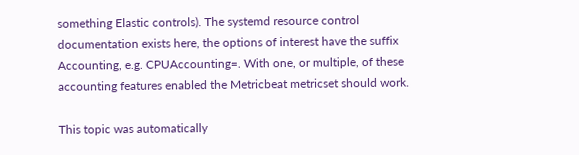something Elastic controls). The systemd resource control documentation exists here, the options of interest have the suffix Accounting, e.g. CPUAccounting=. With one, or multiple, of these accounting features enabled the Metricbeat metricset should work.

This topic was automatically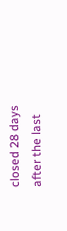closed 28 days after the last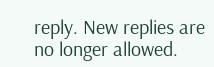reply. New replies are no longer allowed.